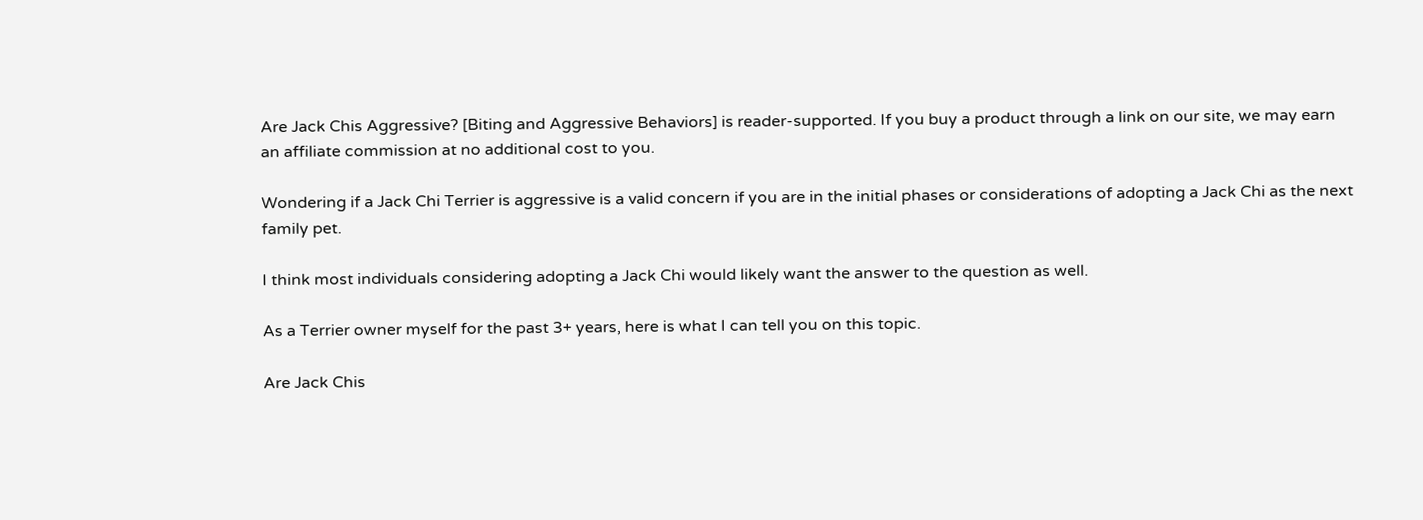Are Jack Chis Aggressive? [Biting and Aggressive Behaviors] is reader-supported. If you buy a product through a link on our site, we may earn an affiliate commission at no additional cost to you.

Wondering if a Jack Chi Terrier is aggressive is a valid concern if you are in the initial phases or considerations of adopting a Jack Chi as the next family pet.

I think most individuals considering adopting a Jack Chi would likely want the answer to the question as well.

As a Terrier owner myself for the past 3+ years, here is what I can tell you on this topic.

Are Jack Chis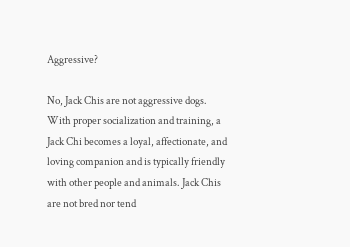Aggressive?

No, Jack Chis are not aggressive dogs. With proper socialization and training, a Jack Chi becomes a loyal, affectionate, and loving companion and is typically friendly with other people and animals. Jack Chis are not bred nor tend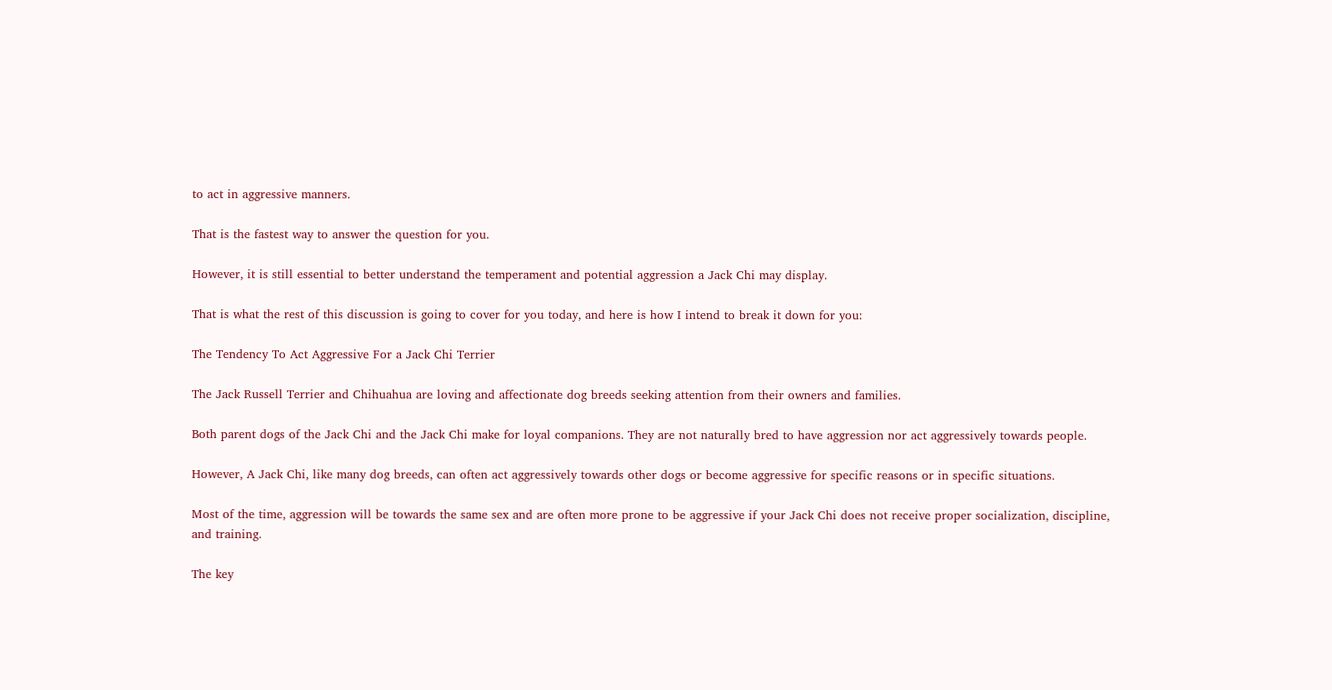to act in aggressive manners.

That is the fastest way to answer the question for you.

However, it is still essential to better understand the temperament and potential aggression a Jack Chi may display.

That is what the rest of this discussion is going to cover for you today, and here is how I intend to break it down for you:

The Tendency To Act Aggressive For a Jack Chi Terrier

The Jack Russell Terrier and Chihuahua are loving and affectionate dog breeds seeking attention from their owners and families.

Both parent dogs of the Jack Chi and the Jack Chi make for loyal companions. They are not naturally bred to have aggression nor act aggressively towards people.

However, A Jack Chi, like many dog breeds, can often act aggressively towards other dogs or become aggressive for specific reasons or in specific situations.

Most of the time, aggression will be towards the same sex and are often more prone to be aggressive if your Jack Chi does not receive proper socialization, discipline, and training.

The key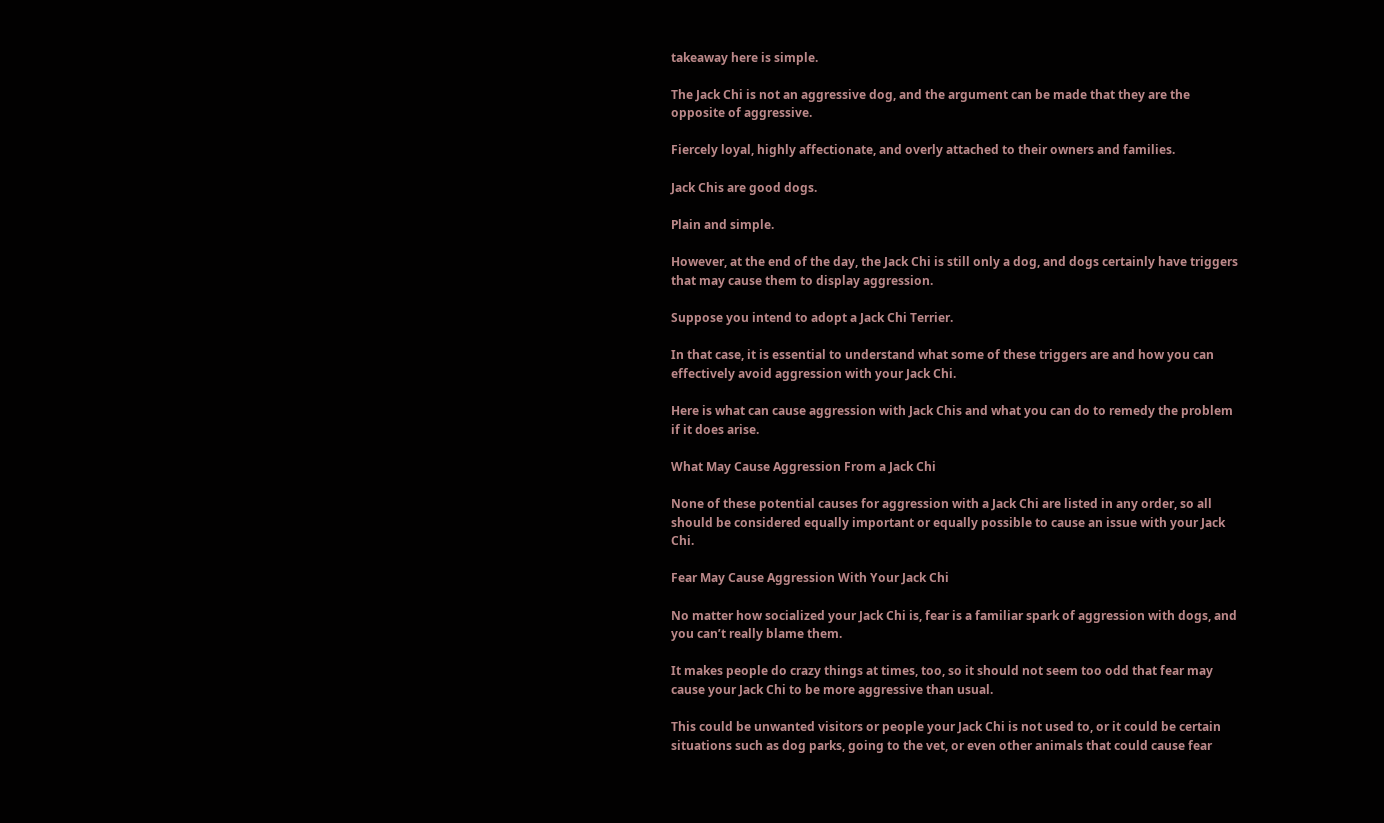takeaway here is simple.

The Jack Chi is not an aggressive dog, and the argument can be made that they are the opposite of aggressive.

Fiercely loyal, highly affectionate, and overly attached to their owners and families.

Jack Chis are good dogs.

Plain and simple.

However, at the end of the day, the Jack Chi is still only a dog, and dogs certainly have triggers that may cause them to display aggression.

Suppose you intend to adopt a Jack Chi Terrier.

In that case, it is essential to understand what some of these triggers are and how you can effectively avoid aggression with your Jack Chi.

Here is what can cause aggression with Jack Chis and what you can do to remedy the problem if it does arise.

What May Cause Aggression From a Jack Chi

None of these potential causes for aggression with a Jack Chi are listed in any order, so all should be considered equally important or equally possible to cause an issue with your Jack Chi.

Fear May Cause Aggression With Your Jack Chi

No matter how socialized your Jack Chi is, fear is a familiar spark of aggression with dogs, and you can’t really blame them.

It makes people do crazy things at times, too, so it should not seem too odd that fear may cause your Jack Chi to be more aggressive than usual.

This could be unwanted visitors or people your Jack Chi is not used to, or it could be certain situations such as dog parks, going to the vet, or even other animals that could cause fear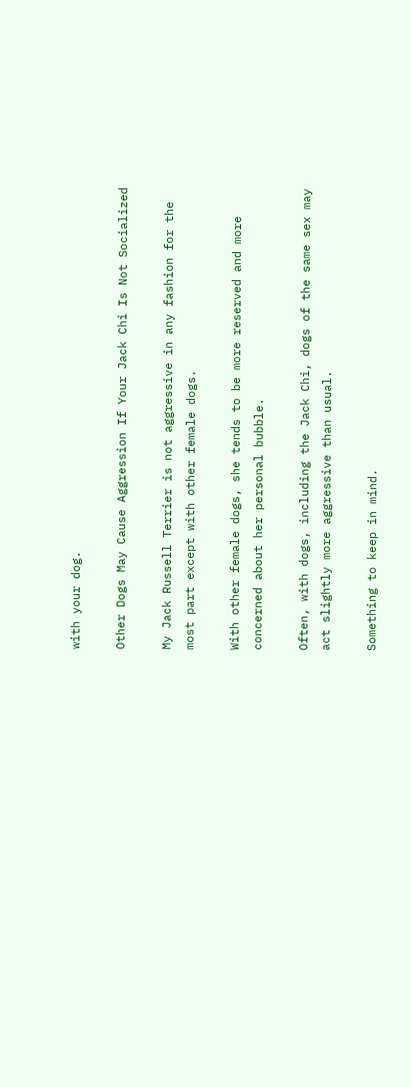with your dog.

Other Dogs May Cause Aggression If Your Jack Chi Is Not Socialized

My Jack Russell Terrier is not aggressive in any fashion for the most part except with other female dogs.

With other female dogs, she tends to be more reserved and more concerned about her personal bubble.

Often, with dogs, including the Jack Chi, dogs of the same sex may act slightly more aggressive than usual.

Something to keep in mind.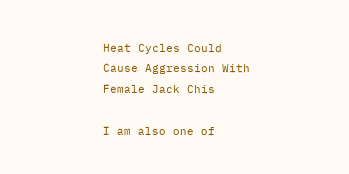Heat Cycles Could Cause Aggression With Female Jack Chis

I am also one of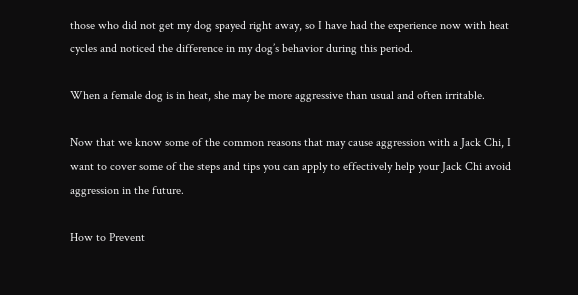those who did not get my dog spayed right away, so I have had the experience now with heat cycles and noticed the difference in my dog’s behavior during this period.

When a female dog is in heat, she may be more aggressive than usual and often irritable.

Now that we know some of the common reasons that may cause aggression with a Jack Chi, I want to cover some of the steps and tips you can apply to effectively help your Jack Chi avoid aggression in the future.

How to Prevent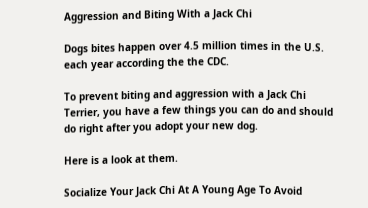Aggression and Biting With a Jack Chi

Dogs bites happen over 4.5 million times in the U.S. each year according the the CDC.

To prevent biting and aggression with a Jack Chi Terrier, you have a few things you can do and should do right after you adopt your new dog.

Here is a look at them.

Socialize Your Jack Chi At A Young Age To Avoid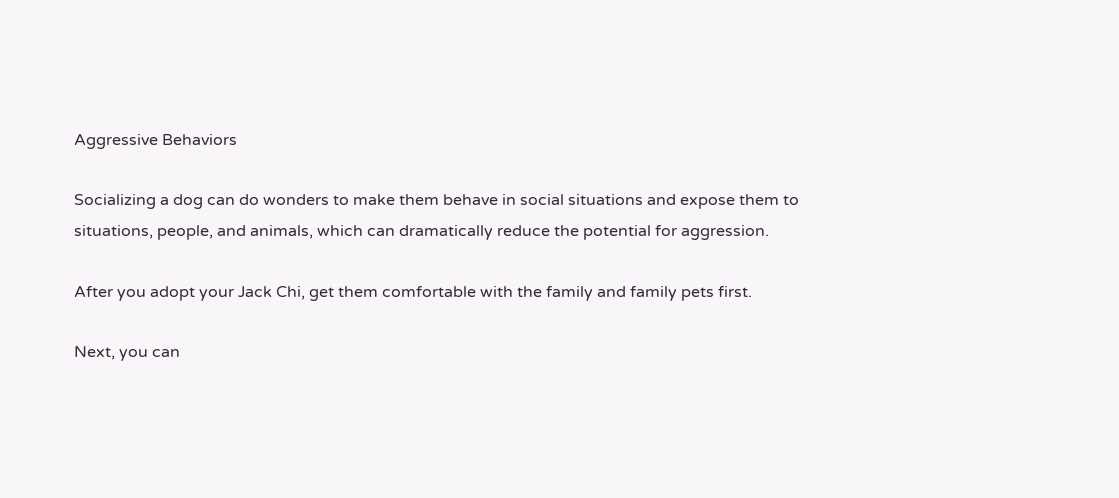Aggressive Behaviors

Socializing a dog can do wonders to make them behave in social situations and expose them to situations, people, and animals, which can dramatically reduce the potential for aggression.

After you adopt your Jack Chi, get them comfortable with the family and family pets first.

Next, you can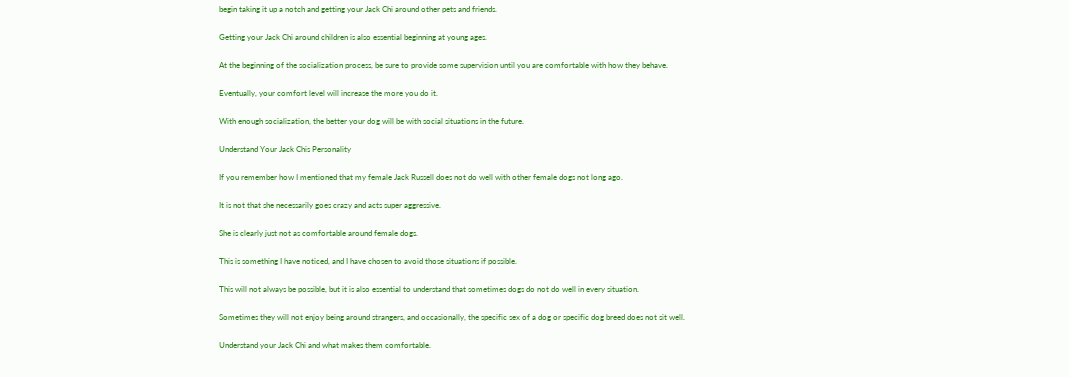begin taking it up a notch and getting your Jack Chi around other pets and friends.

Getting your Jack Chi around children is also essential beginning at young ages.

At the beginning of the socialization process, be sure to provide some supervision until you are comfortable with how they behave.

Eventually, your comfort level will increase the more you do it.

With enough socialization, the better your dog will be with social situations in the future.

Understand Your Jack Chis Personality

If you remember how I mentioned that my female Jack Russell does not do well with other female dogs not long ago.

It is not that she necessarily goes crazy and acts super aggressive.

She is clearly just not as comfortable around female dogs.

This is something I have noticed, and I have chosen to avoid those situations if possible.

This will not always be possible, but it is also essential to understand that sometimes dogs do not do well in every situation.

Sometimes they will not enjoy being around strangers, and occasionally, the specific sex of a dog or specific dog breed does not sit well.

Understand your Jack Chi and what makes them comfortable.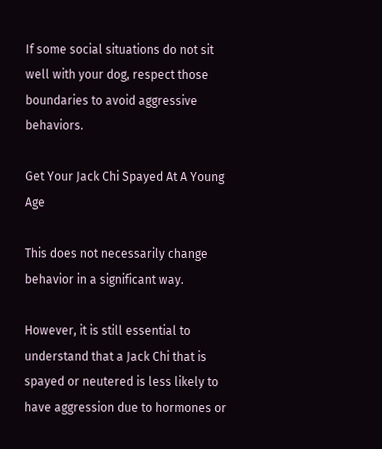If some social situations do not sit well with your dog, respect those boundaries to avoid aggressive behaviors.

Get Your Jack Chi Spayed At A Young Age

This does not necessarily change behavior in a significant way.

However, it is still essential to understand that a Jack Chi that is spayed or neutered is less likely to have aggression due to hormones or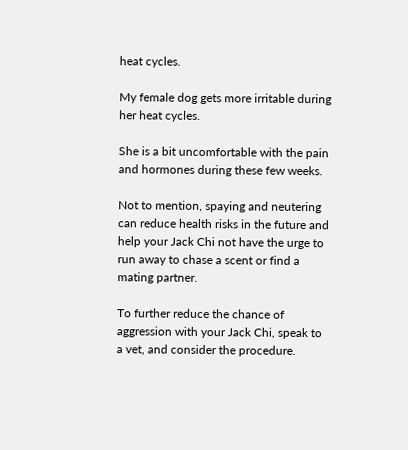heat cycles.

My female dog gets more irritable during her heat cycles.

She is a bit uncomfortable with the pain and hormones during these few weeks.

Not to mention, spaying and neutering can reduce health risks in the future and help your Jack Chi not have the urge to run away to chase a scent or find a mating partner.

To further reduce the chance of aggression with your Jack Chi, speak to a vet, and consider the procedure.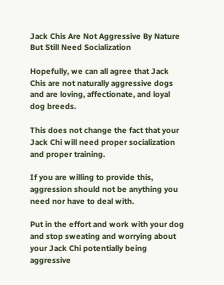Jack Chis Are Not Aggressive By Nature But Still Need Socialization

Hopefully, we can all agree that Jack Chis are not naturally aggressive dogs and are loving, affectionate, and loyal dog breeds.

This does not change the fact that your Jack Chi will need proper socialization and proper training.

If you are willing to provide this, aggression should not be anything you need nor have to deal with.

Put in the effort and work with your dog and stop sweating and worrying about your Jack Chi potentially being aggressive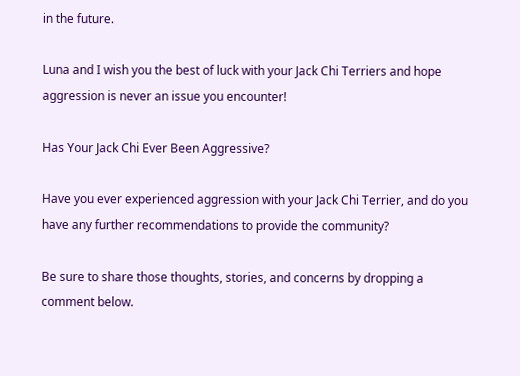in the future.

Luna and I wish you the best of luck with your Jack Chi Terriers and hope aggression is never an issue you encounter!

Has Your Jack Chi Ever Been Aggressive?

Have you ever experienced aggression with your Jack Chi Terrier, and do you have any further recommendations to provide the community?

Be sure to share those thoughts, stories, and concerns by dropping a comment below.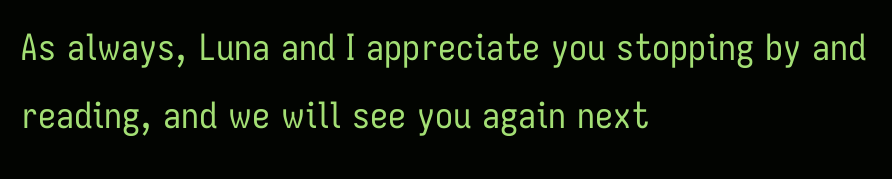As always, Luna and I appreciate you stopping by and reading, and we will see you again next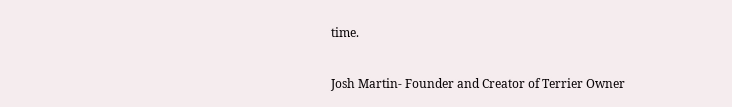time.

Josh Martin- Founder and Creator of Terrier Owner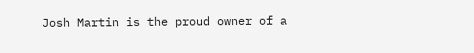Josh Martin is the proud owner of a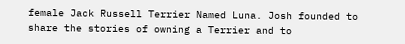female Jack Russell Terrier Named Luna. Josh founded to share the stories of owning a Terrier and to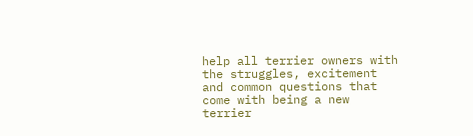help all terrier owners with the struggles, excitement and common questions that come with being a new terrier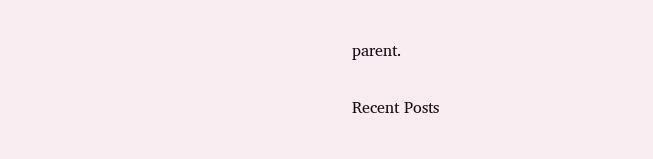parent.

Recent Posts